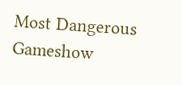Most Dangerous Gameshow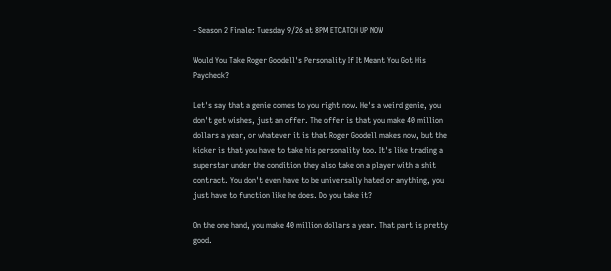- Season 2 Finale: Tuesday 9/26 at 8PM ETCATCH UP NOW

Would You Take Roger Goodell's Personality If It Meant You Got His Paycheck?

Let's say that a genie comes to you right now. He's a weird genie, you don't get wishes, just an offer. The offer is that you make 40 million dollars a year, or whatever it is that Roger Goodell makes now, but the kicker is that you have to take his personality too. It's like trading a superstar under the condition they also take on a player with a shit contract. You don't even have to be universally hated or anything, you just have to function like he does. Do you take it?

On the one hand, you make 40 million dollars a year. That part is pretty good.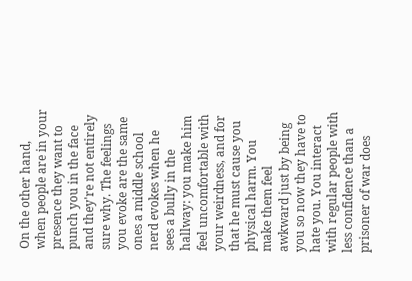On the other hand, when people are in your presence they want to punch you in the face and they're not entirely sure why. The feelings you evoke are the same ones a middle school nerd evokes when he sees a bully in the hallway: you make him feel uncomfortable with your weirdness, and for that he must cause you physical harm. You make them feel awkward just by being you so now they have to hate you. You interact with regular people with less confidence than a prisoner of war does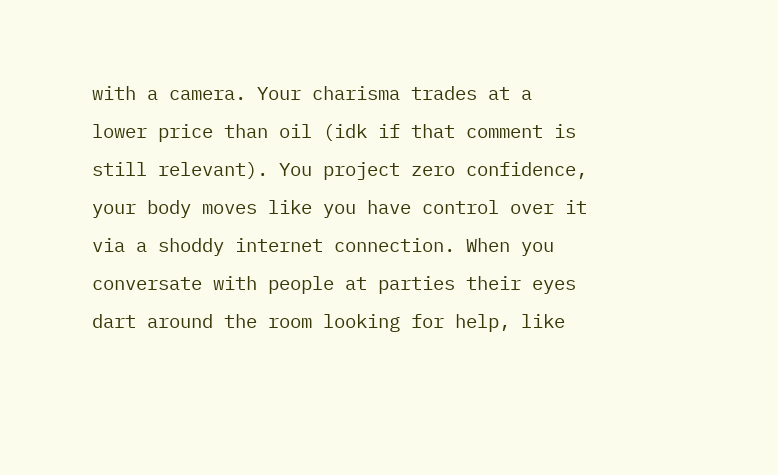with a camera. Your charisma trades at a lower price than oil (idk if that comment is still relevant). You project zero confidence, your body moves like you have control over it via a shoddy internet connection. When you conversate with people at parties their eyes dart around the room looking for help, like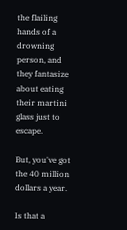the flailing hands of a drowning person, and they fantasize about eating their martini glass just to escape.

But, you've got the 40 million dollars a year.

Is that a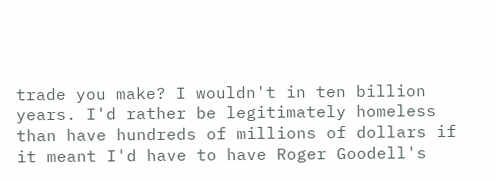trade you make? I wouldn't in ten billion years. I'd rather be legitimately homeless than have hundreds of millions of dollars if it meant I'd have to have Roger Goodell's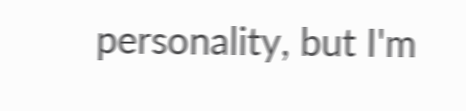personality, but I'm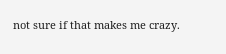not sure if that makes me crazy.